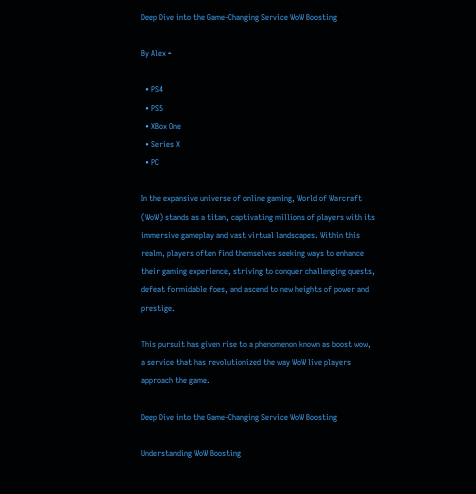Deep Dive into the Game-Changing Service WoW Boosting

By Alex╺

  • PS4
  • PS5
  • XBox One
  • Series X
  • PC

In the expansive universe of online gaming, World of Warcraft (WoW) stands as a titan, captivating millions of players with its immersive gameplay and vast virtual landscapes. Within this realm, players often find themselves seeking ways to enhance their gaming experience, striving to conquer challenging quests, defeat formidable foes, and ascend to new heights of power and prestige.

This pursuit has given rise to a phenomenon known as boost wow, a service that has revolutionized the way WoW live players approach the game.

Deep Dive into the Game-Changing Service WoW Boosting

Understanding WoW Boosting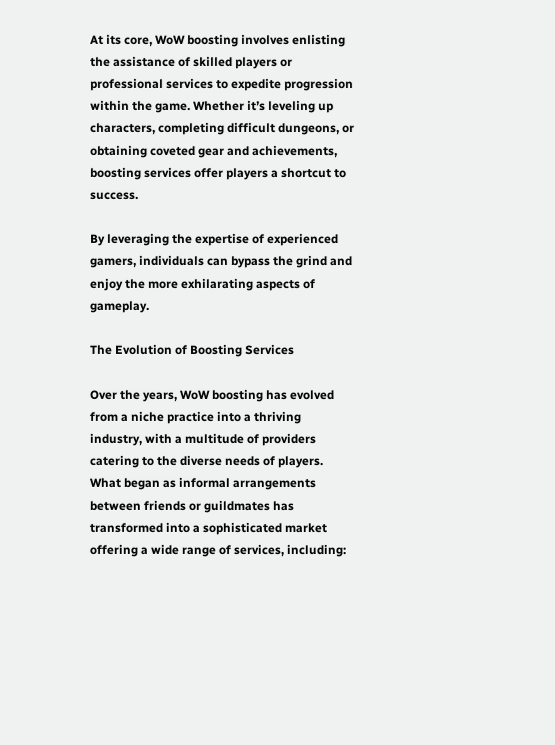At its core, WoW boosting involves enlisting the assistance of skilled players or professional services to expedite progression within the game. Whether it’s leveling up characters, completing difficult dungeons, or obtaining coveted gear and achievements, boosting services offer players a shortcut to success.

By leveraging the expertise of experienced gamers, individuals can bypass the grind and enjoy the more exhilarating aspects of gameplay.

The Evolution of Boosting Services

Over the years, WoW boosting has evolved from a niche practice into a thriving industry, with a multitude of providers catering to the diverse needs of players. What began as informal arrangements between friends or guildmates has transformed into a sophisticated market offering a wide range of services, including: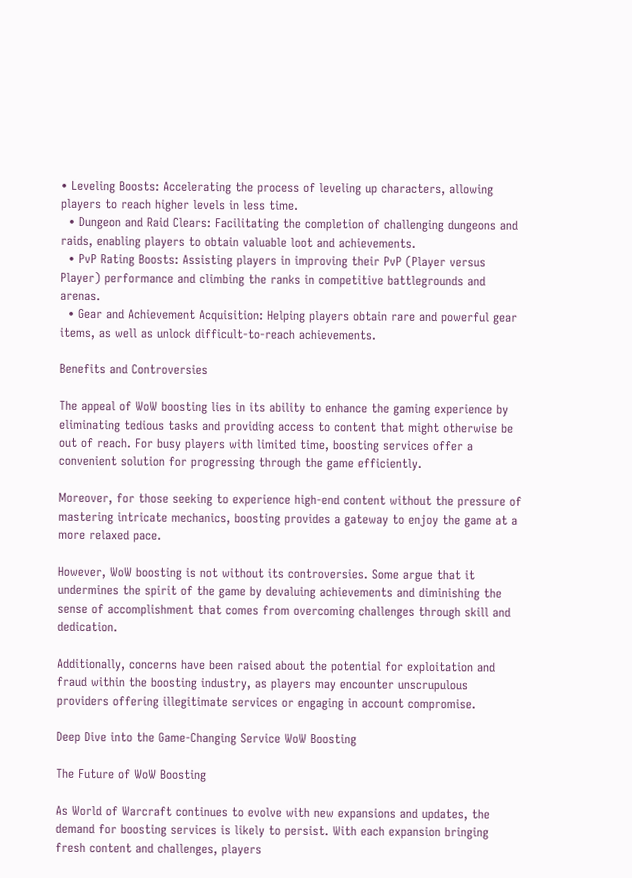• Leveling Boosts: Accelerating the process of leveling up characters, allowing players to reach higher levels in less time.
  • Dungeon and Raid Clears: Facilitating the completion of challenging dungeons and raids, enabling players to obtain valuable loot and achievements.
  • PvP Rating Boosts: Assisting players in improving their PvP (Player versus Player) performance and climbing the ranks in competitive battlegrounds and arenas.
  • Gear and Achievement Acquisition: Helping players obtain rare and powerful gear items, as well as unlock difficult-to-reach achievements.

Benefits and Controversies

The appeal of WoW boosting lies in its ability to enhance the gaming experience by eliminating tedious tasks and providing access to content that might otherwise be out of reach. For busy players with limited time, boosting services offer a convenient solution for progressing through the game efficiently.

Moreover, for those seeking to experience high-end content without the pressure of mastering intricate mechanics, boosting provides a gateway to enjoy the game at a more relaxed pace.

However, WoW boosting is not without its controversies. Some argue that it undermines the spirit of the game by devaluing achievements and diminishing the sense of accomplishment that comes from overcoming challenges through skill and dedication.

Additionally, concerns have been raised about the potential for exploitation and fraud within the boosting industry, as players may encounter unscrupulous providers offering illegitimate services or engaging in account compromise.

Deep Dive into the Game-Changing Service WoW Boosting

The Future of WoW Boosting

As World of Warcraft continues to evolve with new expansions and updates, the demand for boosting services is likely to persist. With each expansion bringing fresh content and challenges, players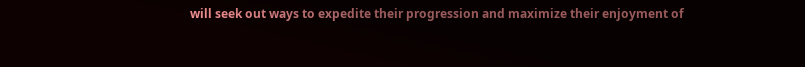will seek out ways to expedite their progression and maximize their enjoyment of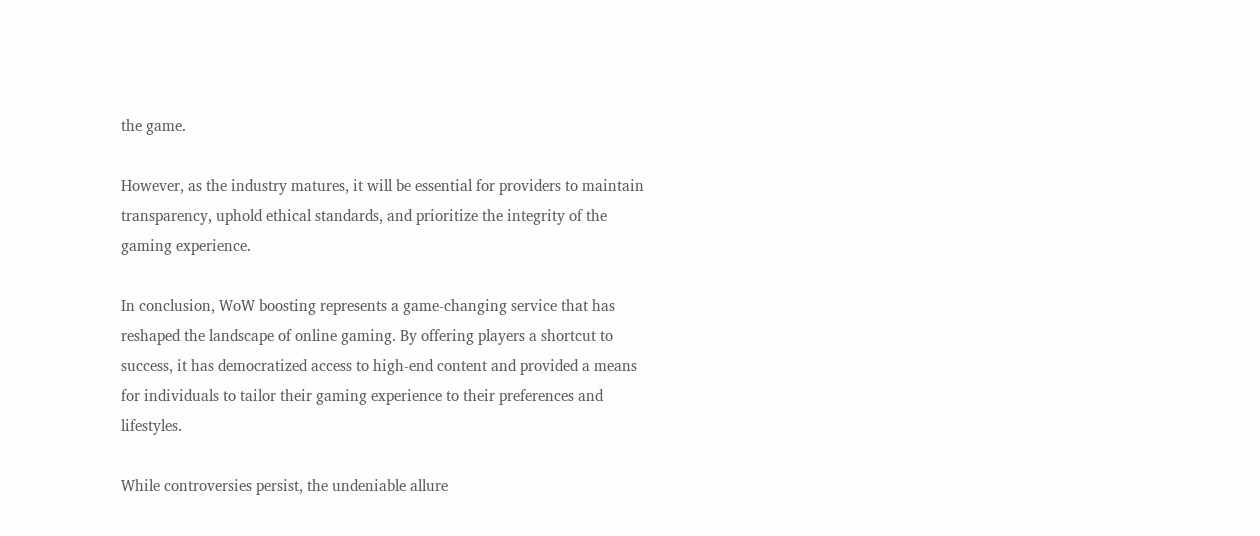the game.

However, as the industry matures, it will be essential for providers to maintain transparency, uphold ethical standards, and prioritize the integrity of the gaming experience.

In conclusion, WoW boosting represents a game-changing service that has reshaped the landscape of online gaming. By offering players a shortcut to success, it has democratized access to high-end content and provided a means for individuals to tailor their gaming experience to their preferences and lifestyles.

While controversies persist, the undeniable allure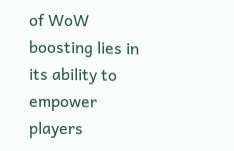of WoW boosting lies in its ability to empower players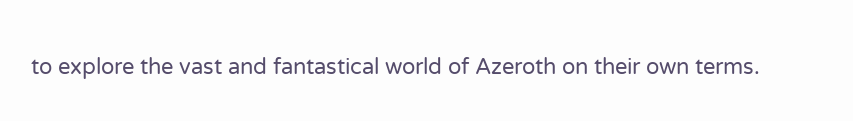to explore the vast and fantastical world of Azeroth on their own terms.